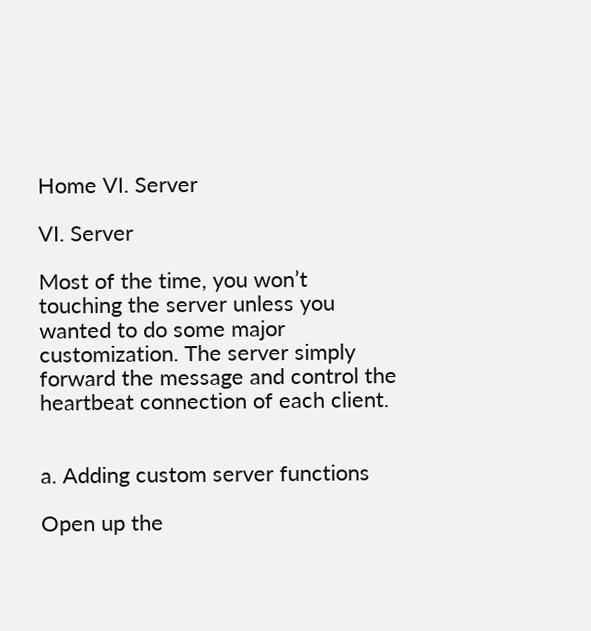Home VI. Server

VI. Server

Most of the time, you won’t touching the server unless you wanted to do some major customization. The server simply forward the message and control the heartbeat connection of each client.


a. Adding custom server functions

Open up the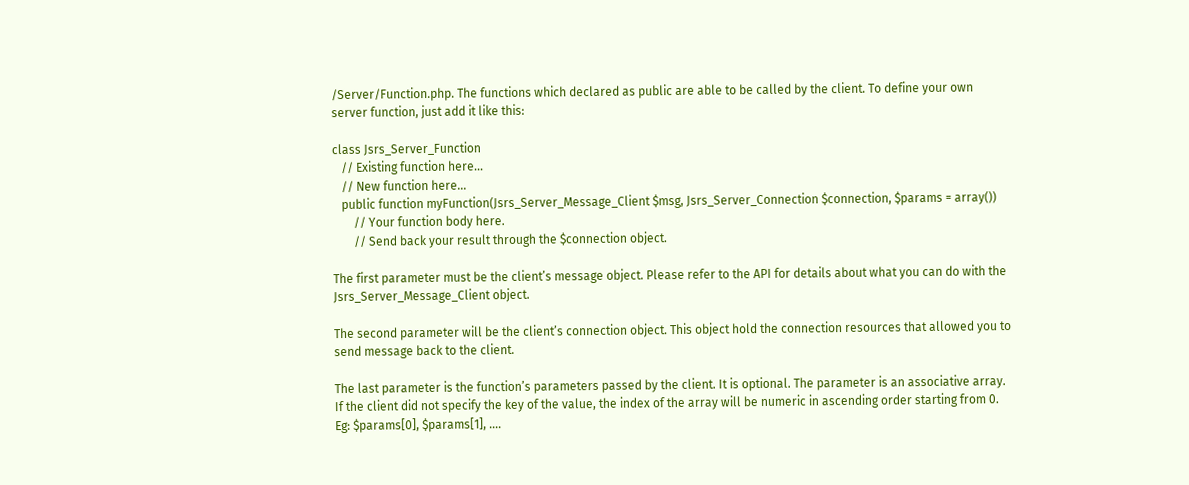/Server/Function.php. The functions which declared as public are able to be called by the client. To define your own server function, just add it like this:

class Jsrs_Server_Function
   // Existing function here...
   // New function here...
   public function myFunction(Jsrs_Server_Message_Client $msg, Jsrs_Server_Connection $connection, $params = array())
       // Your function body here.
       // Send back your result through the $connection object.

The first parameter must be the client’s message object. Please refer to the API for details about what you can do with the Jsrs_Server_Message_Client object.

The second parameter will be the client’s connection object. This object hold the connection resources that allowed you to send message back to the client.

The last parameter is the function’s parameters passed by the client. It is optional. The parameter is an associative array. If the client did not specify the key of the value, the index of the array will be numeric in ascending order starting from 0. Eg: $params[0], $params[1], ....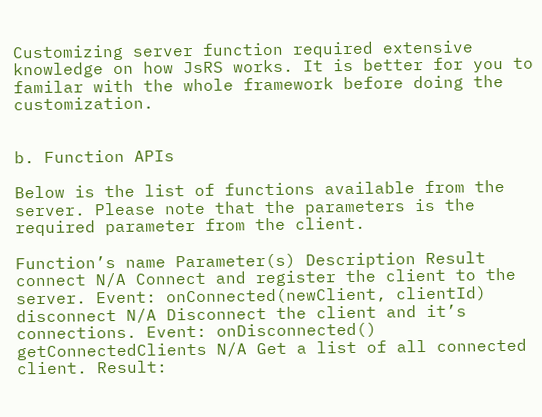Customizing server function required extensive knowledge on how JsRS works. It is better for you to familar with the whole framework before doing the customization.


b. Function APIs

Below is the list of functions available from the server. Please note that the parameters is the required parameter from the client.

Function’s name Parameter(s) Description Result
connect N/A Connect and register the client to the server. Event: onConnected(newClient, clientId)
disconnect N/A Disconnect the client and it’s connections. Event: onDisconnected()
getConnectedClients N/A Get a list of all connected client. Result: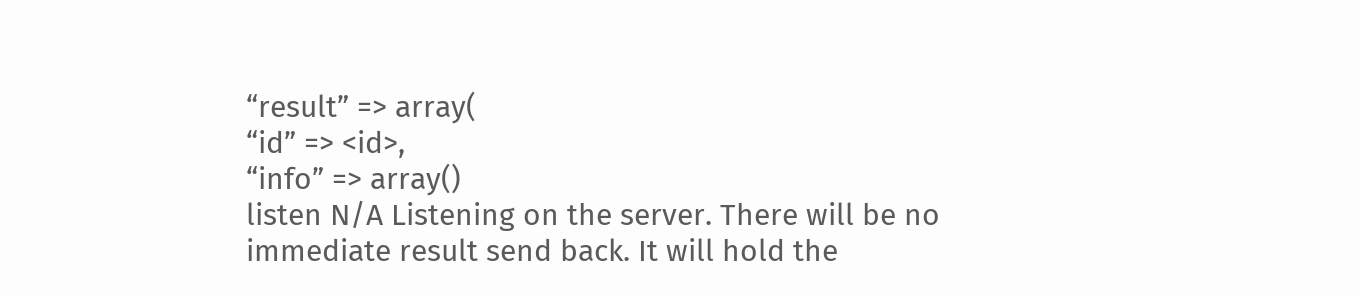“result” => array(
“id” => <id>,
“info” => array()
listen N/A Listening on the server. There will be no immediate result send back. It will hold the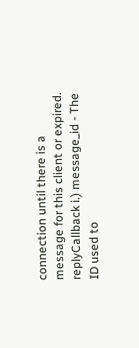connection until there is a message for this client or expired.
replyCallback i.) message_id - The ID used to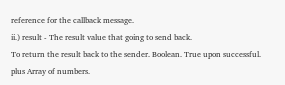reference for the callback message.
ii.) result - The result value that going to send back.
To return the result back to the sender. Boolean. True upon successful.
plus Array of numbers.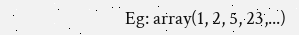Eg: array(1, 2, 5, 23,...)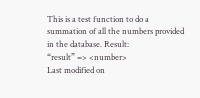This is a test function to do a summation of all the numbers provided in the database. Result:
“result” => <number>
Last modified on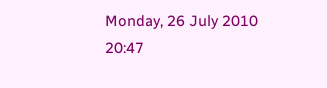Monday, 26 July 2010 20:47